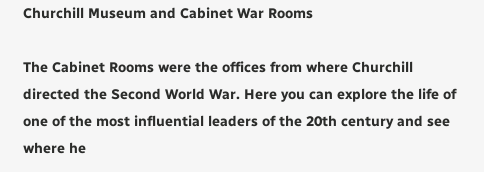Churchill Museum and Cabinet War Rooms

The Cabinet Rooms were the offices from where Churchill directed the Second World War. Here you can explore the life of one of the most influential leaders of the 20th century and see where he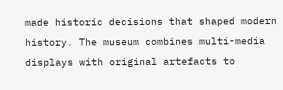made historic decisions that shaped modern history. The museum combines multi-media displays with original artefacts to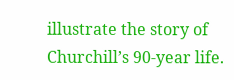illustrate the story of Churchill’s 90-year life.